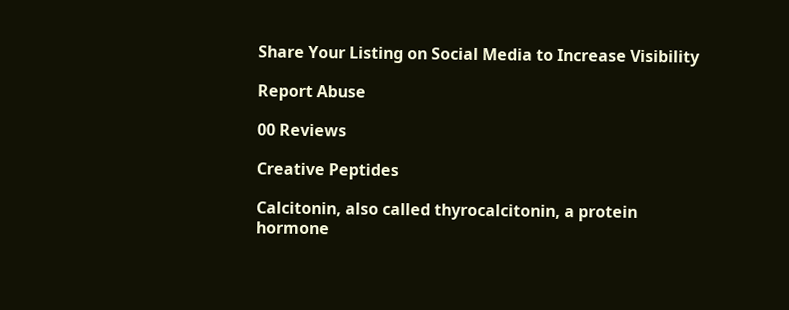Share Your Listing on Social Media to Increase Visibility

Report Abuse

00 Reviews

Creative Peptides

Calcitonin, also called thyrocalcitonin, a protein hormone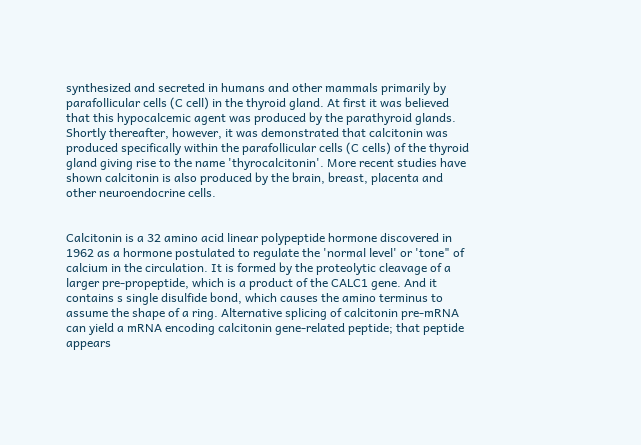synthesized and secreted in humans and other mammals primarily by parafollicular cells (C cell) in the thyroid gland. At first it was believed that this hypocalcemic agent was produced by the parathyroid glands. Shortly thereafter, however, it was demonstrated that calcitonin was produced specifically within the parafollicular cells (C cells) of the thyroid gland giving rise to the name 'thyrocalcitonin'. More recent studies have shown calcitonin is also produced by the brain, breast, placenta and other neuroendocrine cells.


Calcitonin is a 32 amino acid linear polypeptide hormone discovered in 1962 as a hormone postulated to regulate the 'normal level' or 'tone" of calcium in the circulation. It is formed by the proteolytic cleavage of a larger pre-propeptide, which is a product of the CALC1 gene. And it contains s single disulfide bond, which causes the amino terminus to assume the shape of a ring. Alternative splicing of calcitonin pre-mRNA can yield a mRNA encoding calcitonin gene-related peptide; that peptide appears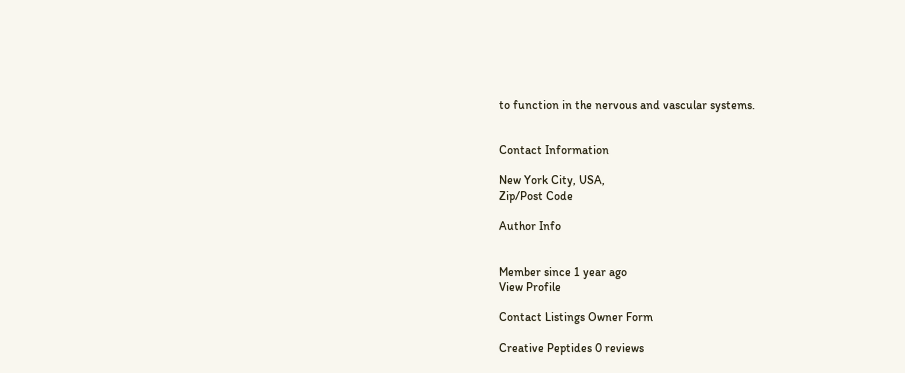to function in the nervous and vascular systems.


Contact Information

New York City, USA,
Zip/Post Code

Author Info


Member since 1 year ago
View Profile

Contact Listings Owner Form

Creative Peptides 0 reviews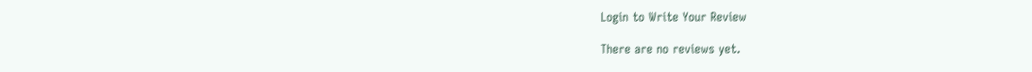Login to Write Your Review

There are no reviews yet.